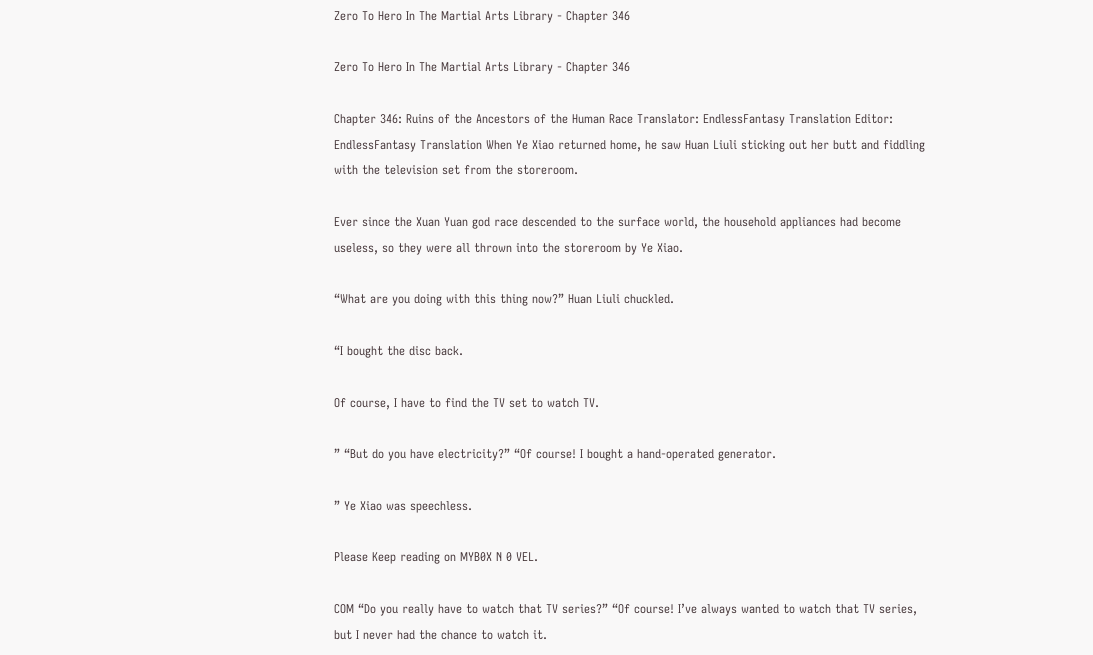Zero To Hero In The Martial Arts Library - Chapter 346

Zero To Hero In The Martial Arts Library - Chapter 346

Chapter 346: Ruins of the Ancestors of the Human Race Translator: EndlessFantasy Translation Editor: EndlessFantasy Translation When Ye Xiao returned home, he saw Huan Liuli sticking out her butt and fiddling with the television set from the storeroom.

Ever since the Xuan Yuan god race descended to the surface world, the household appliances had become useless, so they were all thrown into the storeroom by Ye Xiao.

“What are you doing with this thing now?” Huan Liuli chuckled.

“I bought the disc back.

Of course, I have to find the TV set to watch TV.

” “But do you have electricity?” “Of course! I bought a hand-operated generator.

” Ye Xiao was speechless.

Please Keep reading on MYB0X N 0 VEL.

COM “Do you really have to watch that TV series?” “Of course! I’ve always wanted to watch that TV series, but I never had the chance to watch it.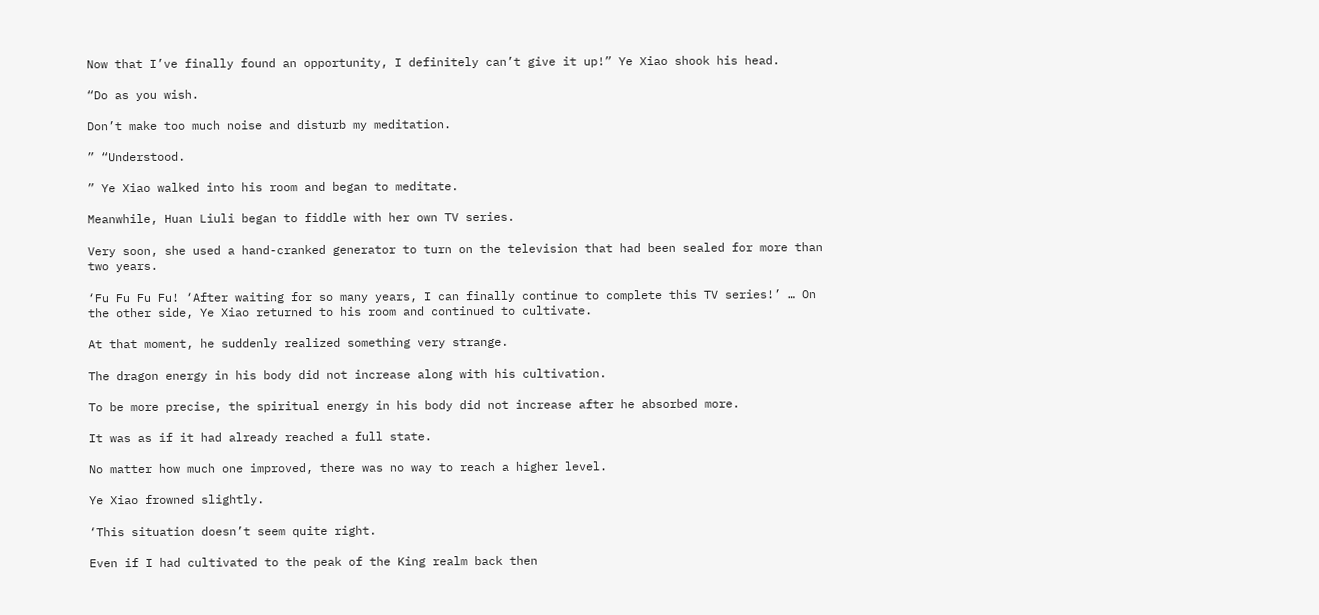Now that I’ve finally found an opportunity, I definitely can’t give it up!” Ye Xiao shook his head.

“Do as you wish.

Don’t make too much noise and disturb my meditation.

” “Understood.

” Ye Xiao walked into his room and began to meditate.

Meanwhile, Huan Liuli began to fiddle with her own TV series.

Very soon, she used a hand-cranked generator to turn on the television that had been sealed for more than two years.

‘Fu Fu Fu Fu! ‘After waiting for so many years, I can finally continue to complete this TV series!’ … On the other side, Ye Xiao returned to his room and continued to cultivate.

At that moment, he suddenly realized something very strange.

The dragon energy in his body did not increase along with his cultivation.

To be more precise, the spiritual energy in his body did not increase after he absorbed more.

It was as if it had already reached a full state.

No matter how much one improved, there was no way to reach a higher level.

Ye Xiao frowned slightly.

‘This situation doesn’t seem quite right.

Even if I had cultivated to the peak of the King realm back then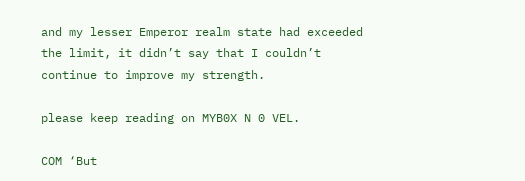and my lesser Emperor realm state had exceeded the limit, it didn’t say that I couldn’t continue to improve my strength.

please keep reading on MYB0X N 0 VEL.

COM ‘But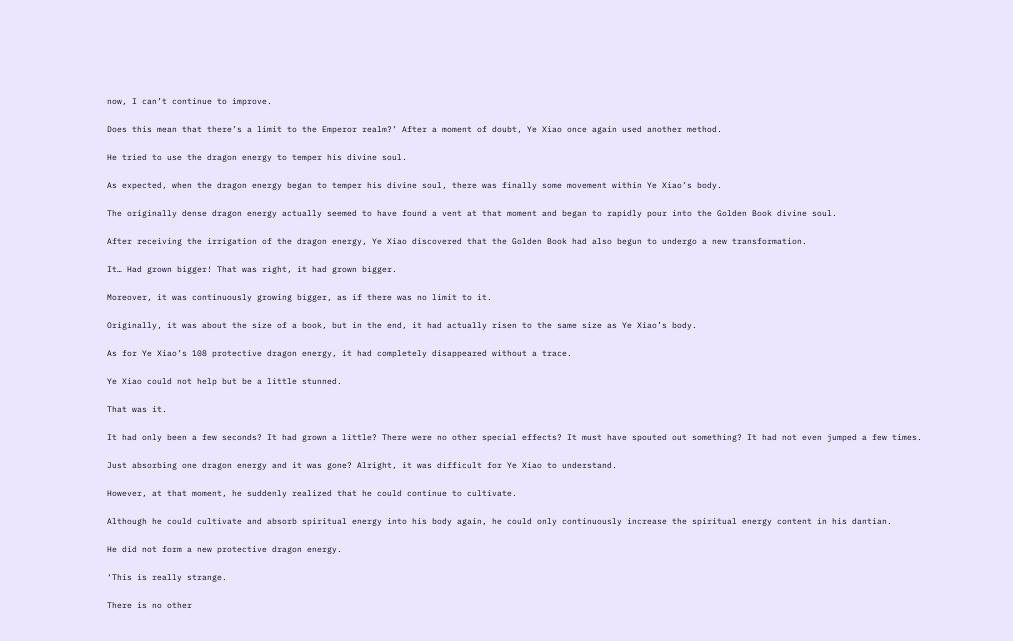now, I can’t continue to improve.

Does this mean that there’s a limit to the Emperor realm?’ After a moment of doubt, Ye Xiao once again used another method.

He tried to use the dragon energy to temper his divine soul.

As expected, when the dragon energy began to temper his divine soul, there was finally some movement within Ye Xiao’s body.

The originally dense dragon energy actually seemed to have found a vent at that moment and began to rapidly pour into the Golden Book divine soul.

After receiving the irrigation of the dragon energy, Ye Xiao discovered that the Golden Book had also begun to undergo a new transformation.

It… Had grown bigger! That was right, it had grown bigger.

Moreover, it was continuously growing bigger, as if there was no limit to it.

Originally, it was about the size of a book, but in the end, it had actually risen to the same size as Ye Xiao’s body.

As for Ye Xiao’s 108 protective dragon energy, it had completely disappeared without a trace.

Ye Xiao could not help but be a little stunned.

That was it.

It had only been a few seconds? It had grown a little? There were no other special effects? It must have spouted out something? It had not even jumped a few times.

Just absorbing one dragon energy and it was gone? Alright, it was difficult for Ye Xiao to understand.

However, at that moment, he suddenly realized that he could continue to cultivate.

Although he could cultivate and absorb spiritual energy into his body again, he could only continuously increase the spiritual energy content in his dantian.

He did not form a new protective dragon energy.

‘This is really strange.

There is no other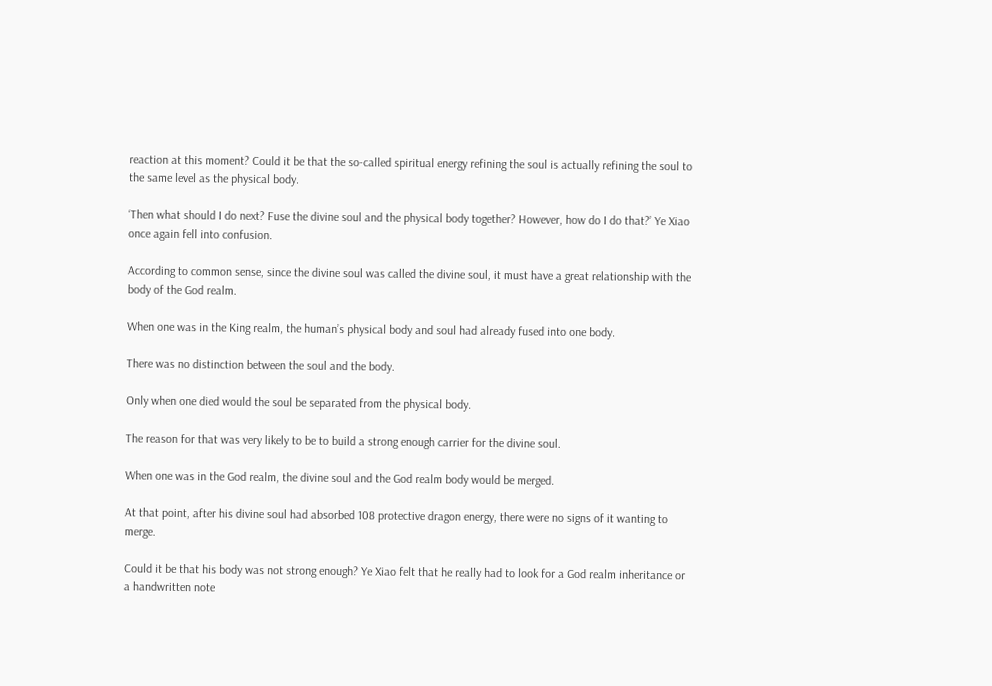reaction at this moment? Could it be that the so-called spiritual energy refining the soul is actually refining the soul to the same level as the physical body.

‘Then what should I do next? Fuse the divine soul and the physical body together? However, how do I do that?’ Ye Xiao once again fell into confusion.

According to common sense, since the divine soul was called the divine soul, it must have a great relationship with the body of the God realm.

When one was in the King realm, the human’s physical body and soul had already fused into one body.

There was no distinction between the soul and the body.

Only when one died would the soul be separated from the physical body.

The reason for that was very likely to be to build a strong enough carrier for the divine soul.

When one was in the God realm, the divine soul and the God realm body would be merged.

At that point, after his divine soul had absorbed 108 protective dragon energy, there were no signs of it wanting to merge.

Could it be that his body was not strong enough? Ye Xiao felt that he really had to look for a God realm inheritance or a handwritten note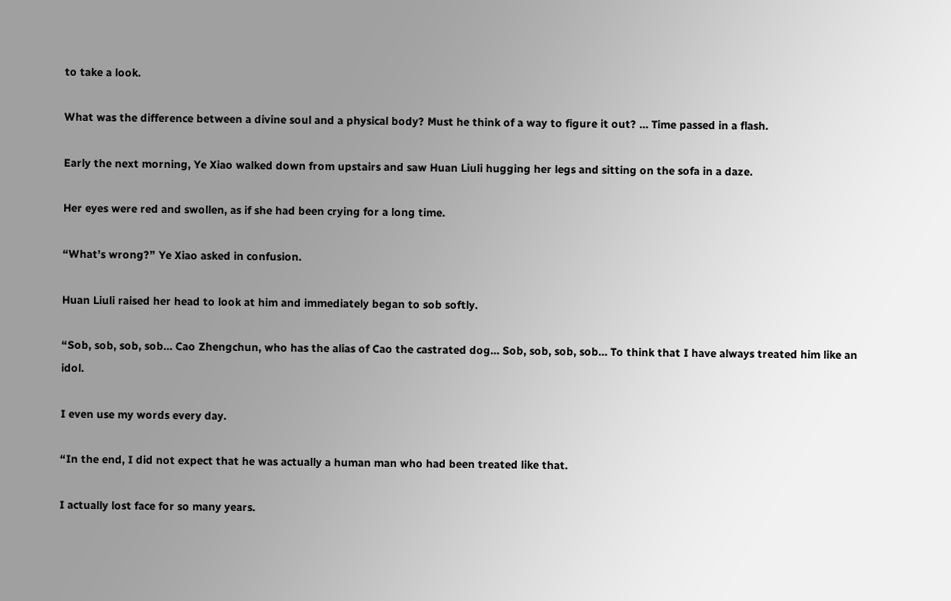to take a look.

What was the difference between a divine soul and a physical body? Must he think of a way to figure it out? … Time passed in a flash.

Early the next morning, Ye Xiao walked down from upstairs and saw Huan Liuli hugging her legs and sitting on the sofa in a daze.

Her eyes were red and swollen, as if she had been crying for a long time.

“What’s wrong?” Ye Xiao asked in confusion.

Huan Liuli raised her head to look at him and immediately began to sob softly.

“Sob, sob, sob, sob… Cao Zhengchun, who has the alias of Cao the castrated dog… Sob, sob, sob, sob… To think that I have always treated him like an idol.

I even use my words every day.

“In the end, I did not expect that he was actually a human man who had been treated like that.

I actually lost face for so many years.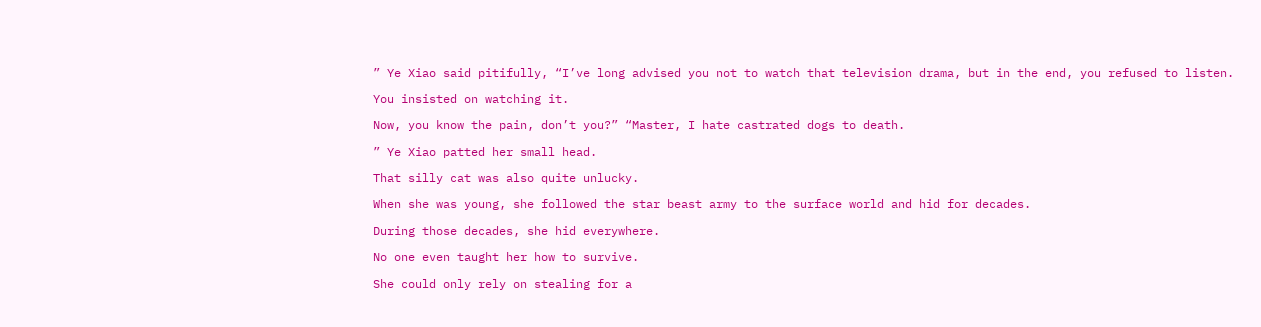” Ye Xiao said pitifully, “I’ve long advised you not to watch that television drama, but in the end, you refused to listen.

You insisted on watching it.

Now, you know the pain, don’t you?” “Master, I hate castrated dogs to death.

” Ye Xiao patted her small head.

That silly cat was also quite unlucky.

When she was young, she followed the star beast army to the surface world and hid for decades.

During those decades, she hid everywhere.

No one even taught her how to survive.

She could only rely on stealing for a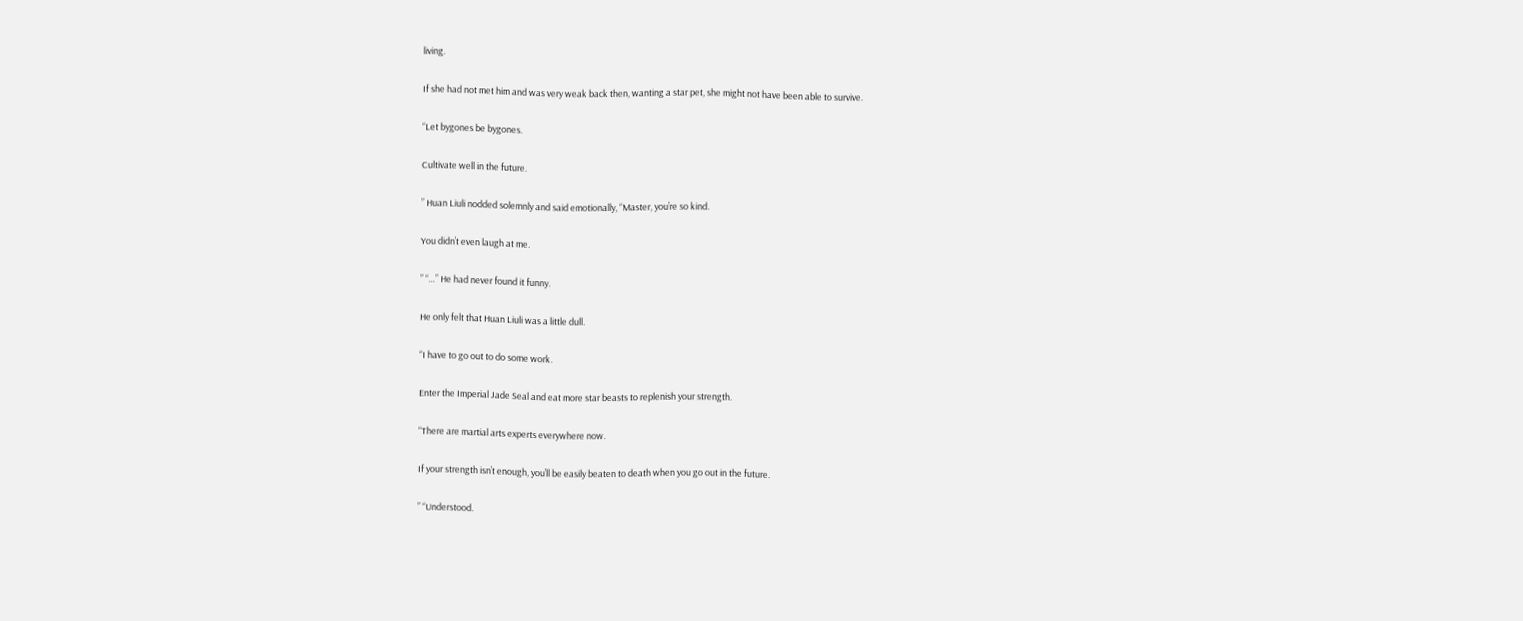living.

If she had not met him and was very weak back then, wanting a star pet, she might not have been able to survive.

“Let bygones be bygones.

Cultivate well in the future.

” Huan Liuli nodded solemnly and said emotionally, “Master, you’re so kind.

You didn’t even laugh at me.

” “…” He had never found it funny.

He only felt that Huan Liuli was a little dull.

“I have to go out to do some work.

Enter the Imperial Jade Seal and eat more star beasts to replenish your strength.

“There are martial arts experts everywhere now.

If your strength isn’t enough, you’ll be easily beaten to death when you go out in the future.

” “Understood.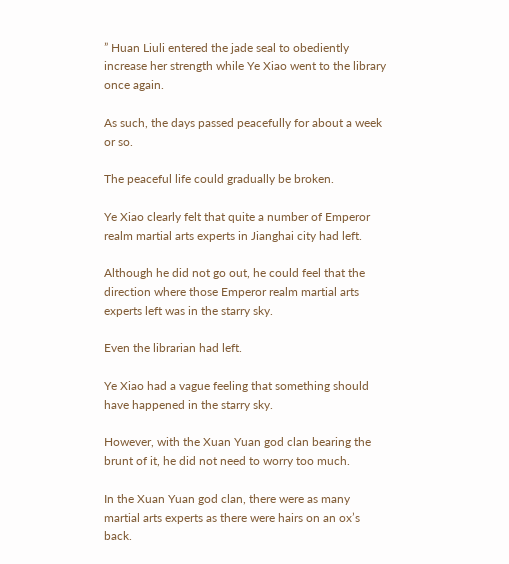” Huan Liuli entered the jade seal to obediently increase her strength while Ye Xiao went to the library once again.

As such, the days passed peacefully for about a week or so.

The peaceful life could gradually be broken.

Ye Xiao clearly felt that quite a number of Emperor realm martial arts experts in Jianghai city had left.

Although he did not go out, he could feel that the direction where those Emperor realm martial arts experts left was in the starry sky.

Even the librarian had left.

Ye Xiao had a vague feeling that something should have happened in the starry sky.

However, with the Xuan Yuan god clan bearing the brunt of it, he did not need to worry too much.

In the Xuan Yuan god clan, there were as many martial arts experts as there were hairs on an ox’s back.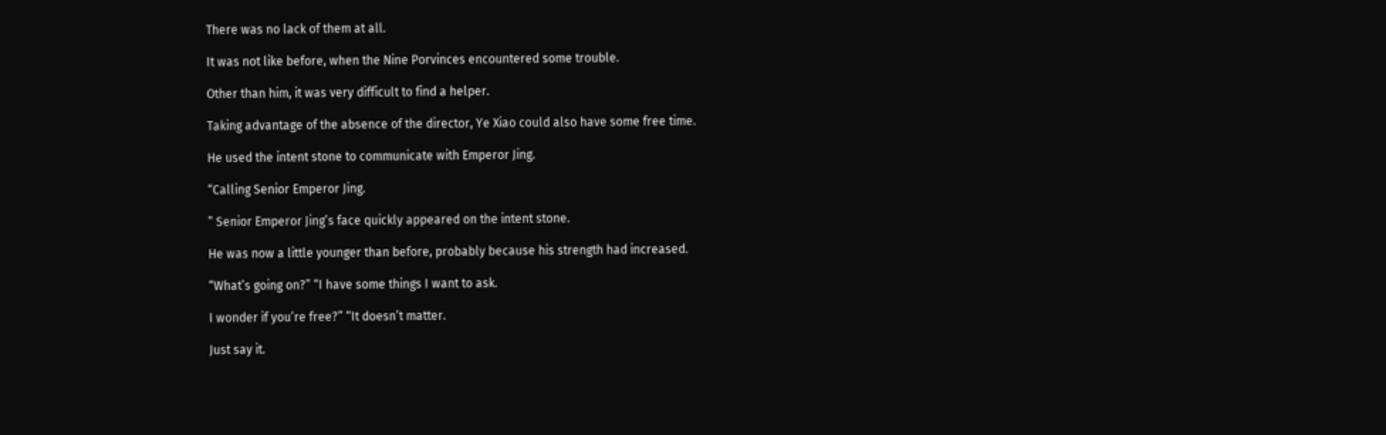There was no lack of them at all.

It was not like before, when the Nine Porvinces encountered some trouble.

Other than him, it was very difficult to find a helper.

Taking advantage of the absence of the director, Ye Xiao could also have some free time.

He used the intent stone to communicate with Emperor Jing.

“Calling Senior Emperor Jing.

” Senior Emperor Jing’s face quickly appeared on the intent stone.

He was now a little younger than before, probably because his strength had increased.

“What’s going on?” “I have some things I want to ask.

I wonder if you’re free?” “It doesn’t matter.

Just say it.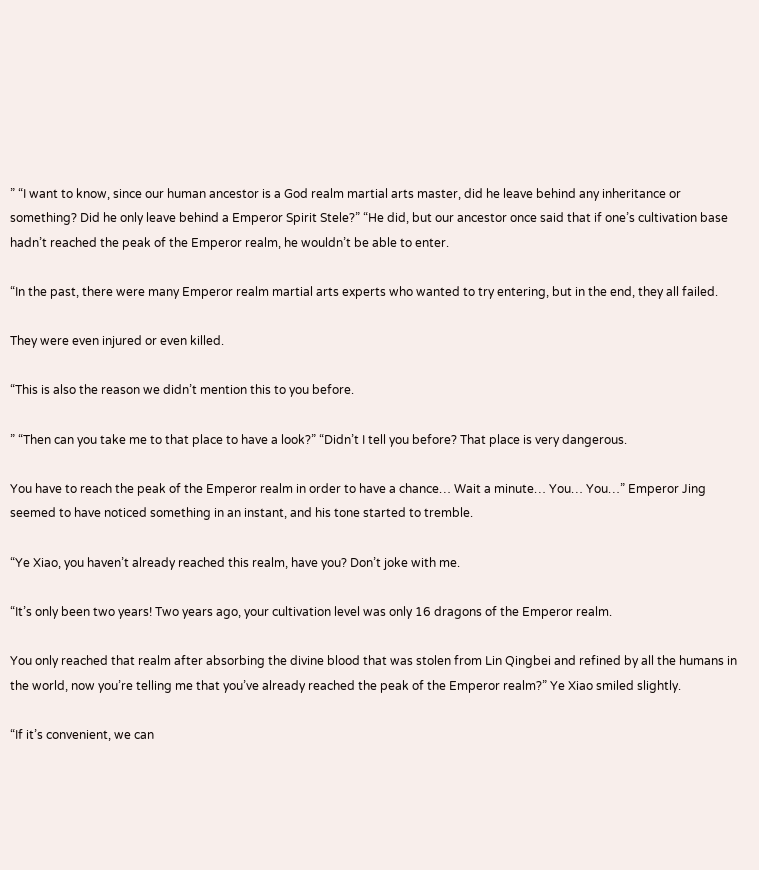” “I want to know, since our human ancestor is a God realm martial arts master, did he leave behind any inheritance or something? Did he only leave behind a Emperor Spirit Stele?” “He did, but our ancestor once said that if one’s cultivation base hadn’t reached the peak of the Emperor realm, he wouldn’t be able to enter.

“In the past, there were many Emperor realm martial arts experts who wanted to try entering, but in the end, they all failed.

They were even injured or even killed.

“This is also the reason we didn’t mention this to you before.

” “Then can you take me to that place to have a look?” “Didn’t I tell you before? That place is very dangerous.

You have to reach the peak of the Emperor realm in order to have a chance… Wait a minute… You… You…” Emperor Jing seemed to have noticed something in an instant, and his tone started to tremble.

“Ye Xiao, you haven’t already reached this realm, have you? Don’t joke with me.

“It’s only been two years! Two years ago, your cultivation level was only 16 dragons of the Emperor realm.

You only reached that realm after absorbing the divine blood that was stolen from Lin Qingbei and refined by all the humans in the world, now you’re telling me that you’ve already reached the peak of the Emperor realm?” Ye Xiao smiled slightly.

“If it’s convenient, we can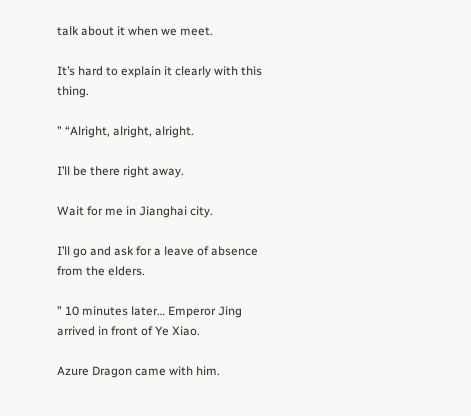talk about it when we meet.

It’s hard to explain it clearly with this thing.

” “Alright, alright, alright.

I’ll be there right away.

Wait for me in Jianghai city.

I’ll go and ask for a leave of absence from the elders.

” 10 minutes later… Emperor Jing arrived in front of Ye Xiao.

Azure Dragon came with him.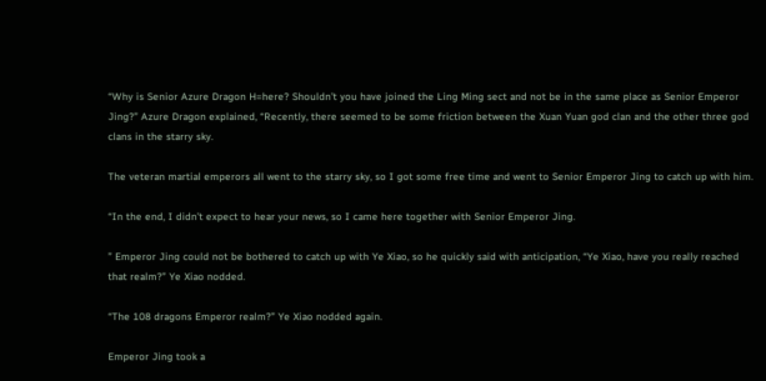“Why is Senior Azure Dragon H=here? Shouldn’t you have joined the Ling Ming sect and not be in the same place as Senior Emperor Jing?” Azure Dragon explained, “Recently, there seemed to be some friction between the Xuan Yuan god clan and the other three god clans in the starry sky.

The veteran martial emperors all went to the starry sky, so I got some free time and went to Senior Emperor Jing to catch up with him.

“In the end, I didn’t expect to hear your news, so I came here together with Senior Emperor Jing.

” Emperor Jing could not be bothered to catch up with Ye Xiao, so he quickly said with anticipation, “Ye Xiao, have you really reached that realm?” Ye Xiao nodded.

“The 108 dragons Emperor realm?” Ye Xiao nodded again.

Emperor Jing took a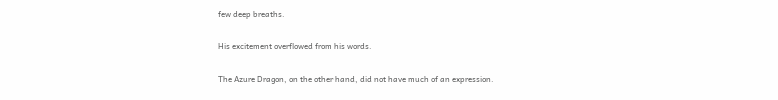few deep breaths.

His excitement overflowed from his words.

The Azure Dragon, on the other hand, did not have much of an expression.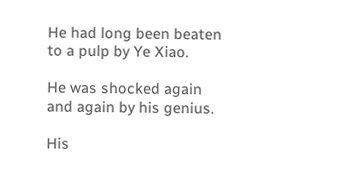He had long been beaten to a pulp by Ye Xiao.

He was shocked again and again by his genius.

His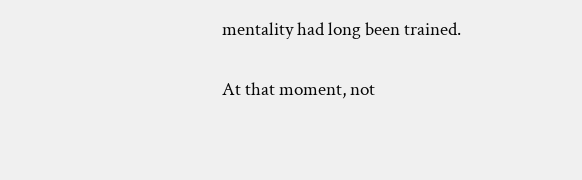mentality had long been trained.

At that moment, not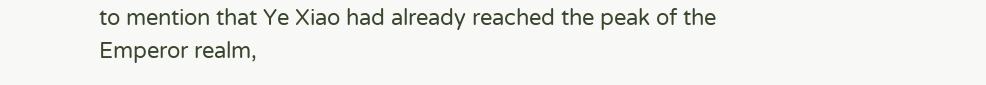to mention that Ye Xiao had already reached the peak of the Emperor realm,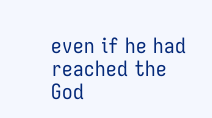even if he had reached the God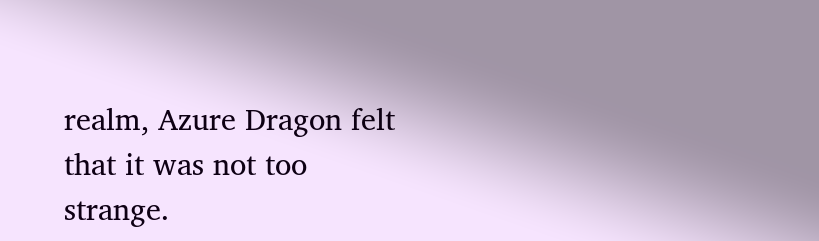realm, Azure Dragon felt that it was not too strange.